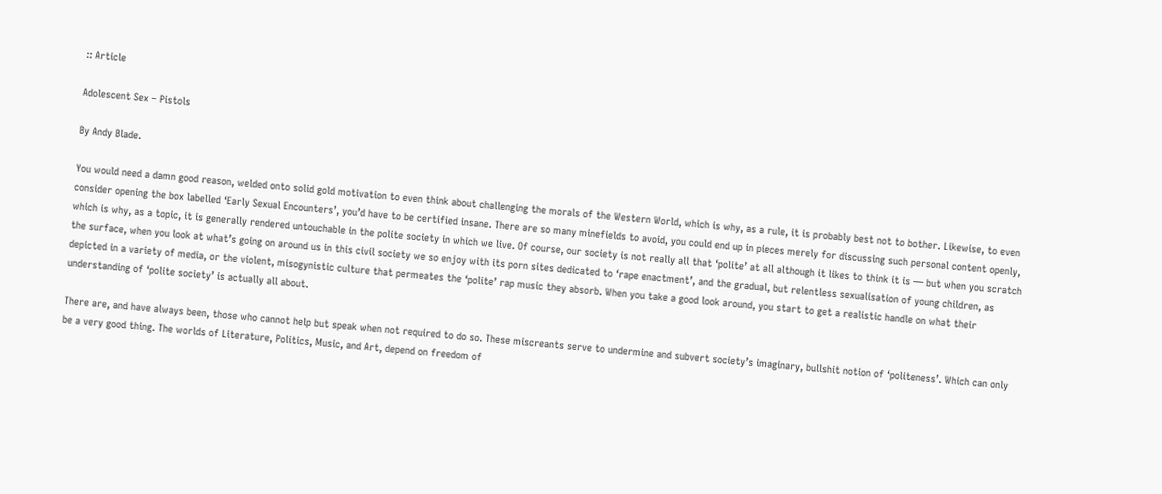:: Article

Adolescent Sex – Pistols

By Andy Blade.

You would need a damn good reason, welded onto solid gold motivation to even think about challenging the morals of the Western World, which is why, as a rule, it is probably best not to bother. Likewise, to even consider opening the box labelled ‘Early Sexual Encounters’, you’d have to be certified insane. There are so many minefields to avoid, you could end up in pieces merely for discussing such personal content openly, which is why, as a topic, it is generally rendered untouchable in the polite society in which we live. Of course, our society is not really all that ‘polite’ at all although it likes to think it is — but when you scratch the surface, when you look at what’s going on around us in this civil society we so enjoy with its porn sites dedicated to ‘rape enactment’, and the gradual, but relentless sexualisation of young children, as depicted in a variety of media, or the violent, misogynistic culture that permeates the ‘polite’ rap music they absorb. When you take a good look around, you start to get a realistic handle on what their understanding of ‘polite society’ is actually all about.

There are, and have always been, those who cannot help but speak when not required to do so. These miscreants serve to undermine and subvert society’s imaginary, bullshit notion of ‘politeness’. Which can only be a very good thing. The worlds of Literature, Politics, Music, and Art, depend on freedom of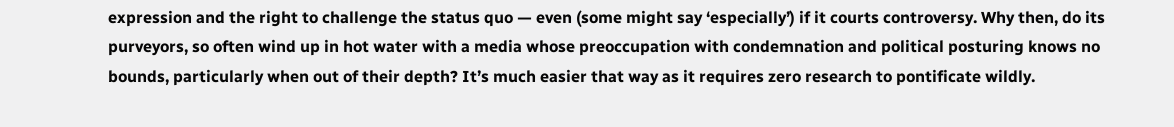expression and the right to challenge the status quo — even (some might say ‘especially’) if it courts controversy. Why then, do its purveyors, so often wind up in hot water with a media whose preoccupation with condemnation and political posturing knows no bounds, particularly when out of their depth? It’s much easier that way as it requires zero research to pontificate wildly.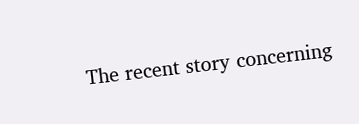The recent story concerning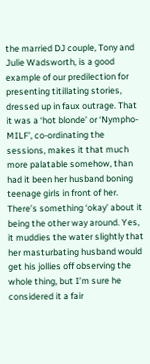the married DJ couple, Tony and Julie Wadsworth, is a good example of our predilection for presenting titillating stories, dressed up in faux outrage. That it was a ‘hot blonde’ or ‘Nympho-MILF’, co-ordinating the sessions, makes it that much more palatable somehow, than had it been her husband boning teenage girls in front of her. There’s something ‘okay’ about it being the other way around. Yes, it muddies the water slightly that her masturbating husband would get his jollies off observing the whole thing, but I’m sure he considered it a fair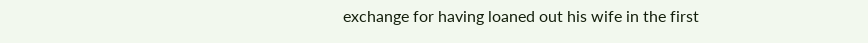exchange for having loaned out his wife in the first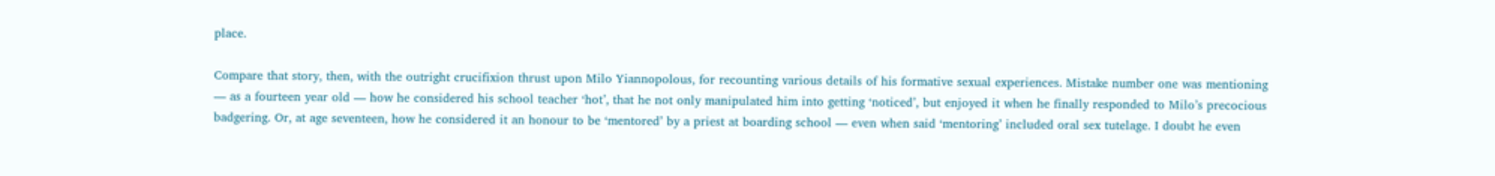place.

Compare that story, then, with the outright crucifixion thrust upon Milo Yiannopolous, for recounting various details of his formative sexual experiences. Mistake number one was mentioning — as a fourteen year old — how he considered his school teacher ‘hot’, that he not only manipulated him into getting ‘noticed’, but enjoyed it when he finally responded to Milo’s precocious badgering. Or, at age seventeen, how he considered it an honour to be ‘mentored’ by a priest at boarding school — even when said ‘mentoring’ included oral sex tutelage. I doubt he even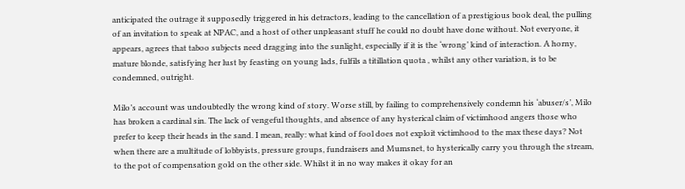anticipated the outrage it supposedly triggered in his detractors, leading to the cancellation of a prestigious book deal, the pulling of an invitation to speak at NPAC, and a host of other unpleasant stuff he could no doubt have done without. Not everyone, it appears, agrees that taboo subjects need dragging into the sunlight, especially if it is the ‘wrong’ kind of interaction. A horny, mature blonde, satisfying her lust by feasting on young lads, fulfils a titillation quota , whilst any other variation, is to be condemned, outright.

Milo’s account was undoubtedly the wrong kind of story. Worse still, by failing to comprehensively condemn his ‘abuser/s’, Milo has broken a cardinal sin. The lack of vengeful thoughts, and absence of any hysterical claim of victimhood angers those who prefer to keep their heads in the sand. I mean, really: what kind of fool does not exploit victimhood to the max these days? Not when there are a multitude of lobbyists, pressure groups, fundraisers and Mumsnet, to hysterically carry you through the stream, to the pot of compensation gold on the other side. Whilst it in no way makes it okay for an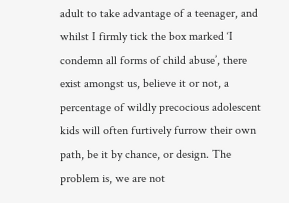adult to take advantage of a teenager, and whilst I firmly tick the box marked ‘I condemn all forms of child abuse’, there exist amongst us, believe it or not, a percentage of wildly precocious adolescent kids will often furtively furrow their own path, be it by chance, or design. The problem is, we are not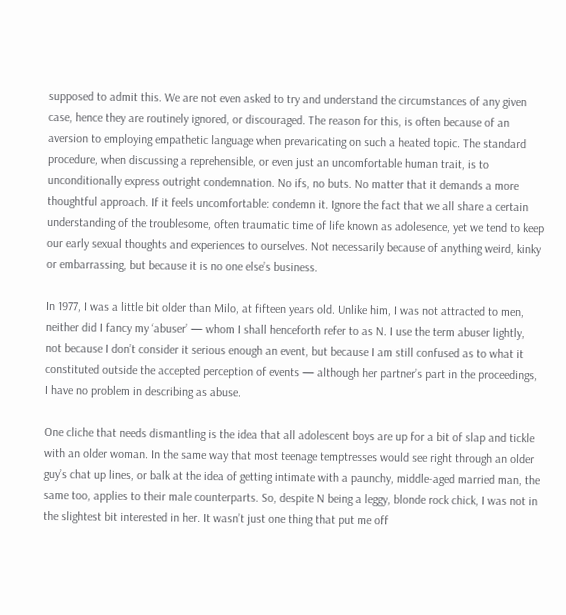supposed to admit this. We are not even asked to try and understand the circumstances of any given case, hence they are routinely ignored, or discouraged. The reason for this, is often because of an aversion to employing empathetic language when prevaricating on such a heated topic. The standard procedure, when discussing a reprehensible, or even just an uncomfortable human trait, is to unconditionally express outright condemnation. No ifs, no buts. No matter that it demands a more thoughtful approach. If it feels uncomfortable: condemn it. Ignore the fact that we all share a certain understanding of the troublesome, often traumatic time of life known as adolesence, yet we tend to keep our early sexual thoughts and experiences to ourselves. Not necessarily because of anything weird, kinky or embarrassing, but because it is no one else’s business.

In 1977, I was a little bit older than Milo, at fifteen years old. Unlike him, I was not attracted to men, neither did I fancy my ‘abuser’ — whom I shall henceforth refer to as N. I use the term abuser lightly, not because I don’t consider it serious enough an event, but because I am still confused as to what it constituted outside the accepted perception of events — although her partner’s part in the proceedings, I have no problem in describing as abuse.

One cliche that needs dismantling is the idea that all adolescent boys are up for a bit of slap and tickle with an older woman. In the same way that most teenage temptresses would see right through an older guy’s chat up lines, or balk at the idea of getting intimate with a paunchy, middle-aged married man, the same too, applies to their male counterparts. So, despite N being a leggy, blonde rock chick, I was not in the slightest bit interested in her. It wasn’t just one thing that put me off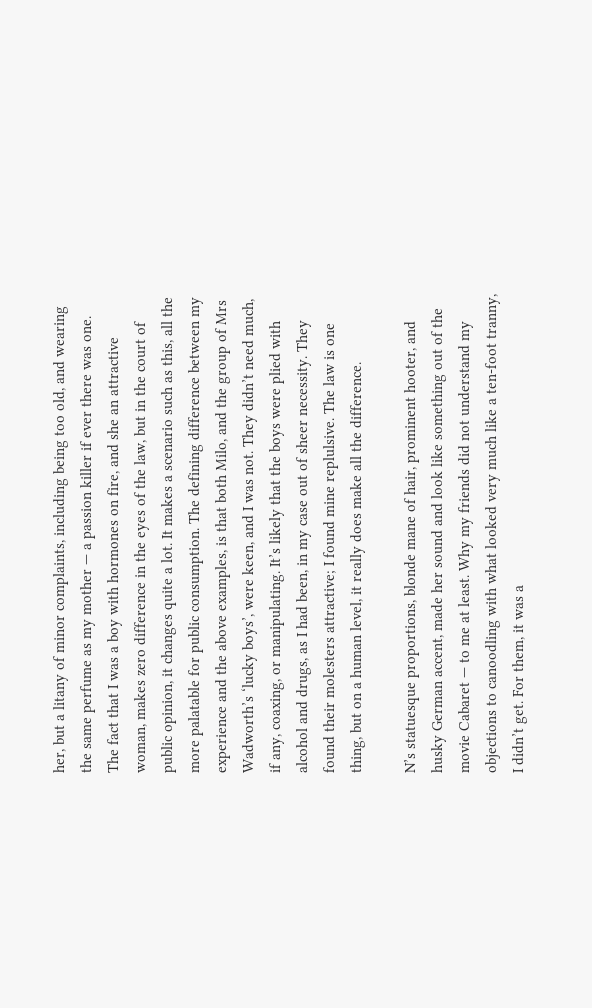her, but a litany of minor complaints, including being too old, and wearing the same perfume as my mother — a passion killer if ever there was one. The fact that I was a boy with hormones on fire, and she an attractive woman, makes zero difference in the eyes of the law, but in the court of public opinion, it changes quite a lot. It makes a scenario such as this, all the more palatable for public consumption. The defining difference between my experience and the above examples, is that both Milo, and the group of Mrs Wadworth’s ‘lucky boys’, were keen, and I was not. They didn’t need much, if any, coaxing, or manipulating. It’s likely that the boys were plied with alcohol and drugs, as I had been, in my case out of sheer necessity. They found their molesters attractive; I found mine replulsive. The law is one thing, but on a human level, it really does make all the difference.

N’s statuesque proportions, blonde mane of hair, prominent hooter, and husky German accent, made her sound and look like something out of the movie Cabaret — to me at least. Why my friends did not understand my objections to canoodling with what looked very much like a ten-foot tranny, I didn’t get. For them, it was a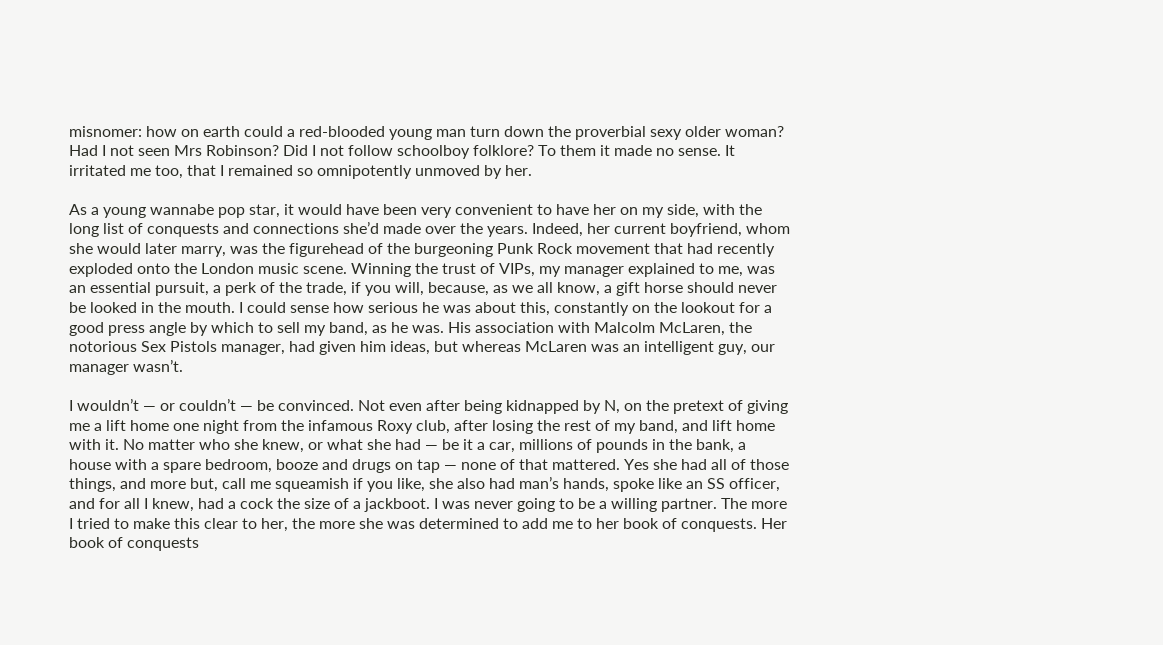misnomer: how on earth could a red-blooded young man turn down the proverbial sexy older woman? Had I not seen Mrs Robinson? Did I not follow schoolboy folklore? To them it made no sense. It irritated me too, that I remained so omnipotently unmoved by her.

As a young wannabe pop star, it would have been very convenient to have her on my side, with the long list of conquests and connections she’d made over the years. Indeed, her current boyfriend, whom she would later marry, was the figurehead of the burgeoning Punk Rock movement that had recently exploded onto the London music scene. Winning the trust of VIPs, my manager explained to me, was an essential pursuit, a perk of the trade, if you will, because, as we all know, a gift horse should never be looked in the mouth. I could sense how serious he was about this, constantly on the lookout for a good press angle by which to sell my band, as he was. His association with Malcolm McLaren, the notorious Sex Pistols manager, had given him ideas, but whereas McLaren was an intelligent guy, our manager wasn’t.

I wouldn’t — or couldn’t — be convinced. Not even after being kidnapped by N, on the pretext of giving me a lift home one night from the infamous Roxy club, after losing the rest of my band, and lift home with it. No matter who she knew, or what she had — be it a car, millions of pounds in the bank, a house with a spare bedroom, booze and drugs on tap — none of that mattered. Yes she had all of those things, and more but, call me squeamish if you like, she also had man’s hands, spoke like an SS officer, and for all I knew, had a cock the size of a jackboot. I was never going to be a willing partner. The more I tried to make this clear to her, the more she was determined to add me to her book of conquests. Her book of conquests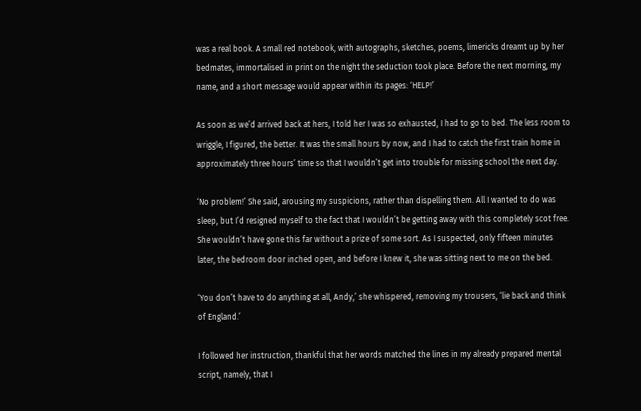was a real book. A small red notebook, with autographs, sketches, poems, limericks dreamt up by her bedmates, immortalised in print on the night the seduction took place. Before the next morning, my name, and a short message would appear within its pages: ‘HELP!’

As soon as we’d arrived back at hers, I told her I was so exhausted, I had to go to bed. The less room to wriggle, I figured, the better. It was the small hours by now, and I had to catch the first train home in approximately three hours’ time so that I wouldn’t get into trouble for missing school the next day.

‘No problem!’ She said, arousing my suspicions, rather than dispelling them. All I wanted to do was sleep, but I’d resigned myself to the fact that I wouldn’t be getting away with this completely scot free. She wouldn’t have gone this far without a prize of some sort. As I suspected, only fifteen minutes later, the bedroom door inched open, and before I knew it, she was sitting next to me on the bed.

‘You don’t have to do anything at all, Andy,’ she whispered, removing my trousers, ‘lie back and think of England.’

I followed her instruction, thankful that her words matched the lines in my already prepared mental script, namely, that I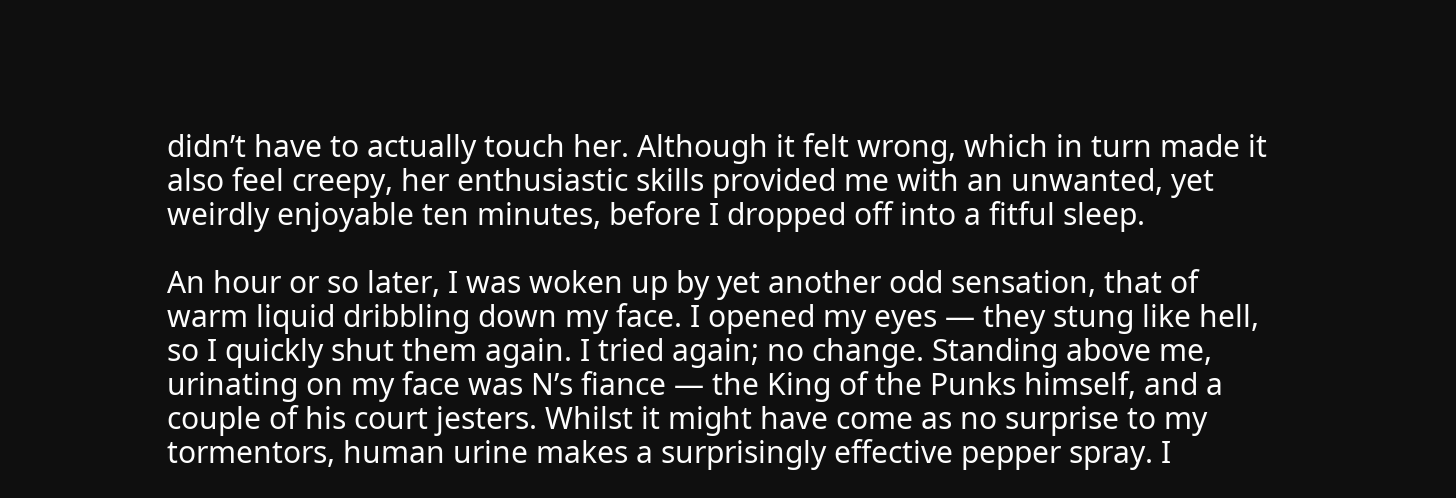didn’t have to actually touch her. Although it felt wrong, which in turn made it also feel creepy, her enthusiastic skills provided me with an unwanted, yet weirdly enjoyable ten minutes, before I dropped off into a fitful sleep.

An hour or so later, I was woken up by yet another odd sensation, that of warm liquid dribbling down my face. I opened my eyes — they stung like hell, so I quickly shut them again. I tried again; no change. Standing above me, urinating on my face was N’s fiance — the King of the Punks himself, and a couple of his court jesters. Whilst it might have come as no surprise to my tormentors, human urine makes a surprisingly effective pepper spray. I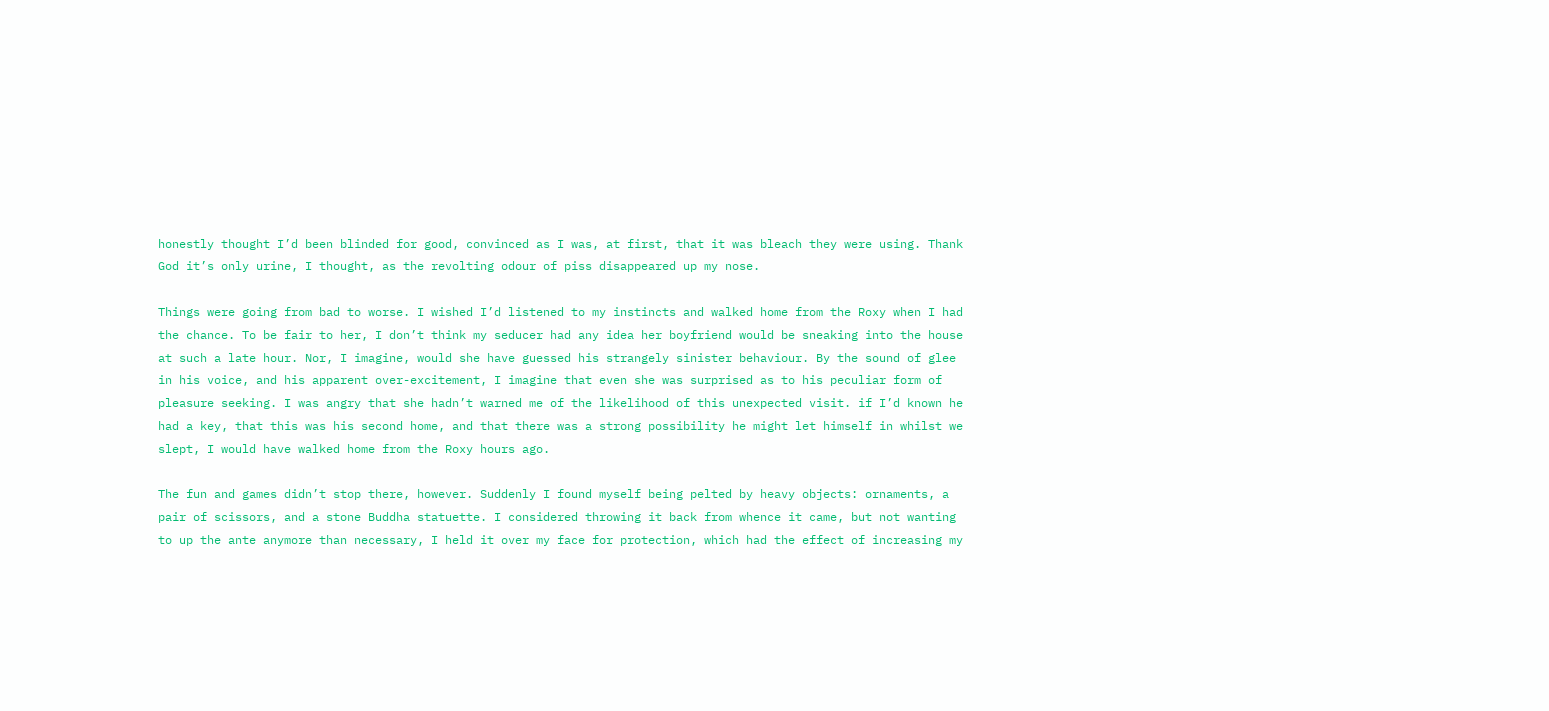honestly thought I’d been blinded for good, convinced as I was, at first, that it was bleach they were using. Thank God it’s only urine, I thought, as the revolting odour of piss disappeared up my nose.

Things were going from bad to worse. I wished I’d listened to my instincts and walked home from the Roxy when I had the chance. To be fair to her, I don’t think my seducer had any idea her boyfriend would be sneaking into the house at such a late hour. Nor, I imagine, would she have guessed his strangely sinister behaviour. By the sound of glee in his voice, and his apparent over-excitement, I imagine that even she was surprised as to his peculiar form of pleasure seeking. I was angry that she hadn’t warned me of the likelihood of this unexpected visit. if I’d known he had a key, that this was his second home, and that there was a strong possibility he might let himself in whilst we slept, I would have walked home from the Roxy hours ago.

The fun and games didn’t stop there, however. Suddenly I found myself being pelted by heavy objects: ornaments, a pair of scissors, and a stone Buddha statuette. I considered throwing it back from whence it came, but not wanting to up the ante anymore than necessary, I held it over my face for protection, which had the effect of increasing my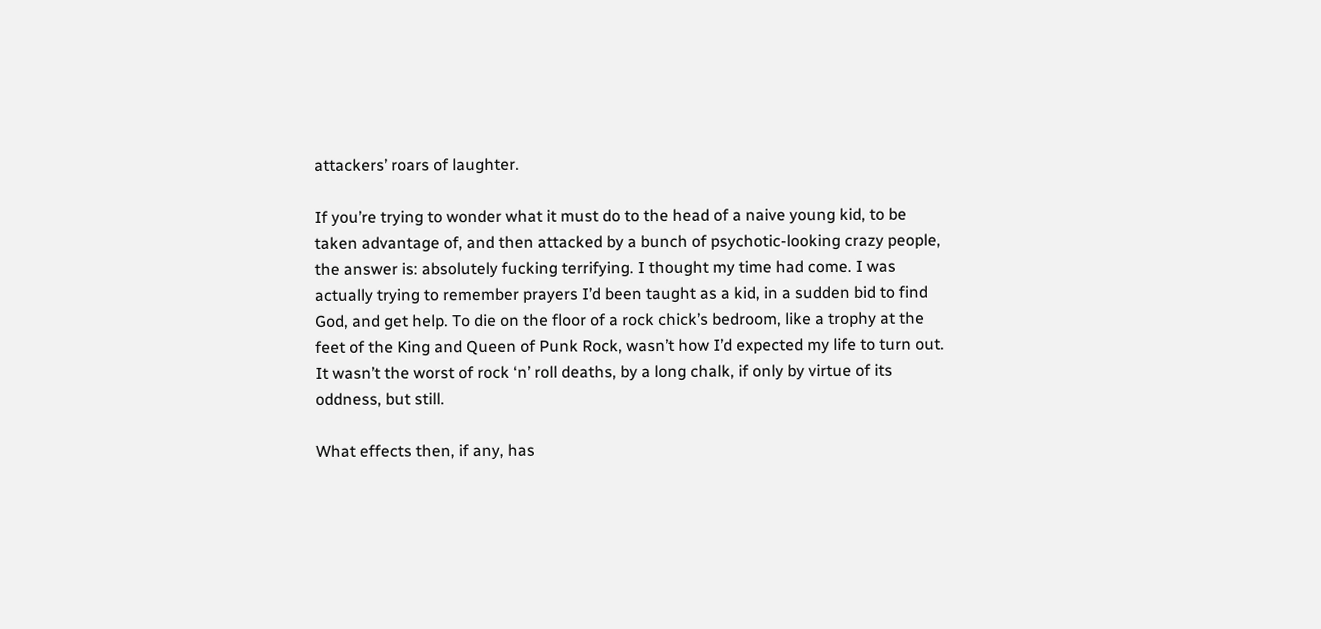attackers’ roars of laughter.

If you’re trying to wonder what it must do to the head of a naive young kid, to be taken advantage of, and then attacked by a bunch of psychotic-looking crazy people, the answer is: absolutely fucking terrifying. I thought my time had come. I was actually trying to remember prayers I’d been taught as a kid, in a sudden bid to find God, and get help. To die on the floor of a rock chick’s bedroom, like a trophy at the feet of the King and Queen of Punk Rock, wasn’t how I’d expected my life to turn out. It wasn’t the worst of rock ‘n’ roll deaths, by a long chalk, if only by virtue of its oddness, but still.

What effects then, if any, has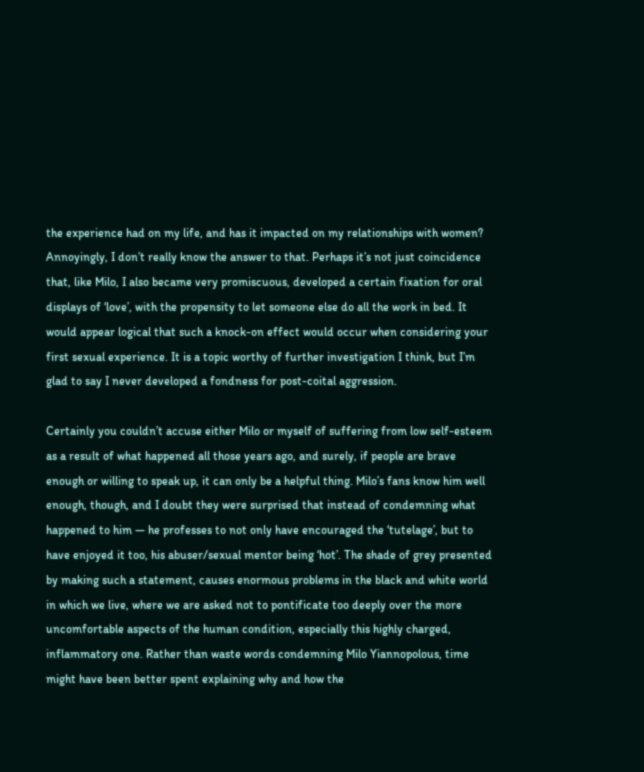the experience had on my life, and has it impacted on my relationships with women? Annoyingly, I don’t really know the answer to that. Perhaps it’s not just coincidence that, like Milo, I also became very promiscuous, developed a certain fixation for oral displays of ‘love’, with the propensity to let someone else do all the work in bed. It would appear logical that such a knock-on effect would occur when considering your first sexual experience. It is a topic worthy of further investigation I think, but I’m glad to say I never developed a fondness for post-coital aggression.

Certainly you couldn’t accuse either Milo or myself of suffering from low self-esteem as a result of what happened all those years ago, and surely, if people are brave enough or willing to speak up, it can only be a helpful thing. Milo’s fans know him well enough, though, and I doubt they were surprised that instead of condemning what happened to him — he professes to not only have encouraged the ‘tutelage’, but to have enjoyed it too, his abuser/sexual mentor being ‘hot’. The shade of grey presented by making such a statement, causes enormous problems in the black and white world in which we live, where we are asked not to pontificate too deeply over the more uncomfortable aspects of the human condition, especially this highly charged, inflammatory one. Rather than waste words condemning Milo Yiannopolous, time might have been better spent explaining why and how the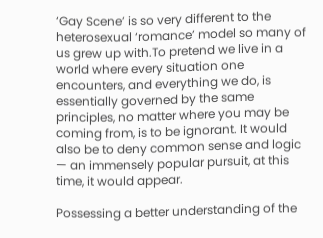‘Gay Scene’ is so very different to the heterosexual ‘romance’ model so many of us grew up with.To pretend we live in a world where every situation one encounters, and everything we do, is essentially governed by the same principles, no matter where you may be coming from, is to be ignorant. It would also be to deny common sense and logic — an immensely popular pursuit, at this time, it would appear.

Possessing a better understanding of the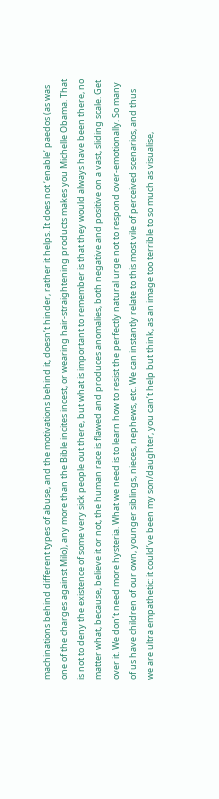machinations behind different types of abuse, and the motivations behind it, doesn’t hinder, rather it helps. It does not ‘enable’ paedos (as was one of the charges against Milo), any more than the Bible incites incest, or wearing hair-straightening products makes you Michelle Obama. That is not to deny the existence of some very sick people out there, but what is important to remember is that they would always have been there, no matter what, because, believe it or not, the human race is flawed and produces anomalies, both negative and positive on a vast, sliding scale. Get over it. We don’t need more hysteria. What we need is to learn how to resist the perfectly natural urge not to respond over-emotionally. So many of us have children of our own, younger siblings, nieces, nephews, etc. We can instantly relate to this most vile of perceived scenarios, and thus we are ultra empathetic: it could’ve been my son/daughter, you can’t help but think, as an image too terrible to so much as visualise,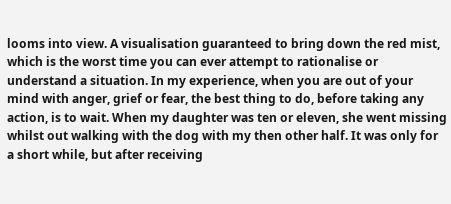looms into view. A visualisation guaranteed to bring down the red mist, which is the worst time you can ever attempt to rationalise or understand a situation. In my experience, when you are out of your mind with anger, grief or fear, the best thing to do, before taking any action, is to wait. When my daughter was ten or eleven, she went missing whilst out walking with the dog with my then other half. It was only for a short while, but after receiving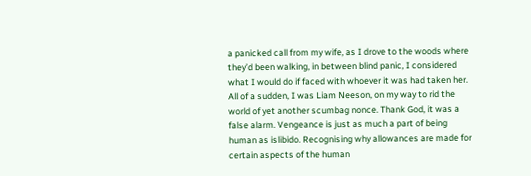a panicked call from my wife, as I drove to the woods where they’d been walking, in between blind panic, I considered what I would do if faced with whoever it was had taken her. All of a sudden, I was Liam Neeson, on my way to rid the world of yet another scumbag nonce. Thank God, it was a false alarm. Vengeance is just as much a part of being human as islibido. Recognising why allowances are made for certain aspects of the human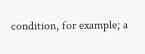condition, for example; a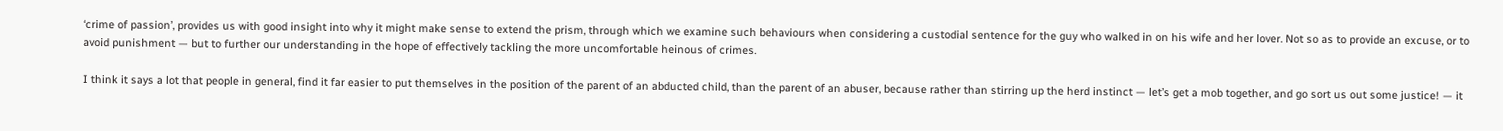‘crime of passion’, provides us with good insight into why it might make sense to extend the prism, through which we examine such behaviours when considering a custodial sentence for the guy who walked in on his wife and her lover. Not so as to provide an excuse, or to avoid punishment — but to further our understanding in the hope of effectively tackling the more uncomfortable heinous of crimes.

I think it says a lot that people in general, find it far easier to put themselves in the position of the parent of an abducted child, than the parent of an abuser, because rather than stirring up the herd instinct — let’s get a mob together, and go sort us out some justice! — it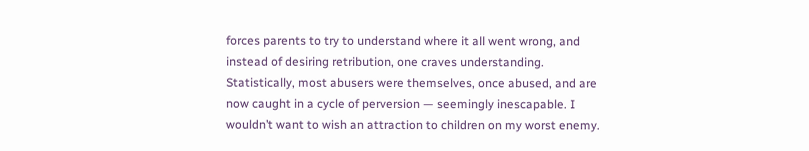forces parents to try to understand where it all went wrong, and instead of desiring retribution, one craves understanding. Statistically, most abusers were themselves, once abused, and are now caught in a cycle of perversion — seemingly inescapable. I wouldn’t want to wish an attraction to children on my worst enemy.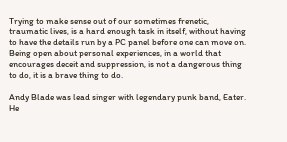Trying to make sense out of our sometimes frenetic, traumatic lives, is a hard enough task in itself, without having to have the details run by a PC panel before one can move on. Being open about personal experiences, in a world that encourages deceit and suppression, is not a dangerous thing to do, it is a brave thing to do.

Andy Blade was lead singer with legendary punk band, Eater. He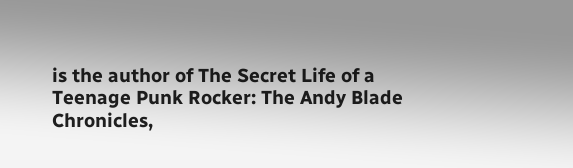is the author of The Secret Life of a Teenage Punk Rocker: The Andy Blade Chronicles,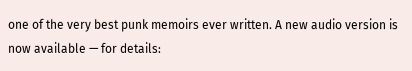one of the very best punk memoirs ever written. A new audio version is now available — for details: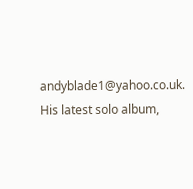andyblade1@yahoo.co.uk. His latest solo album,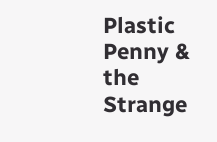Plastic Penny & the Strange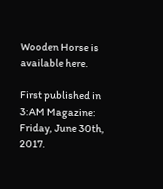Wooden Horse is available here.

First published in 3:AM Magazine: Friday, June 30th, 2017.